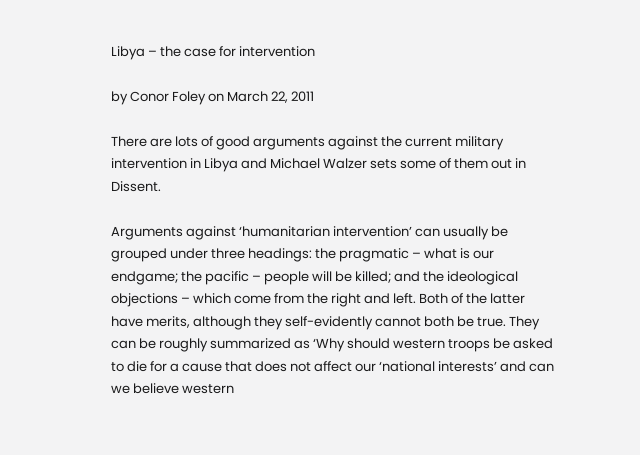Libya – the case for intervention

by Conor Foley on March 22, 2011

There are lots of good arguments against the current military intervention in Libya and Michael Walzer sets some of them out in Dissent.

Arguments against ‘humanitarian intervention’ can usually be grouped under three headings: the pragmatic – what is our endgame; the pacific – people will be killed; and the ideological objections – which come from the right and left. Both of the latter have merits, although they self-evidently cannot both be true. They can be roughly summarized as ‘Why should western troops be asked to die for a cause that does not affect our ‘national interests’ and can we believe western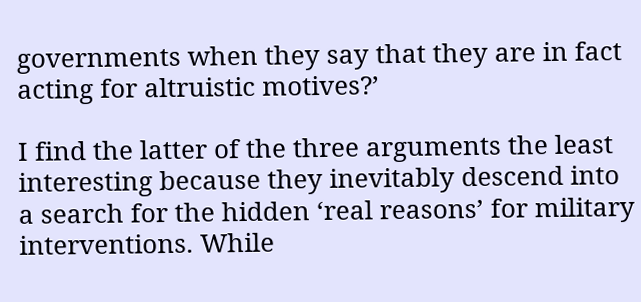governments when they say that they are in fact acting for altruistic motives?’

I find the latter of the three arguments the least interesting because they inevitably descend into a search for the hidden ‘real reasons’ for military interventions. While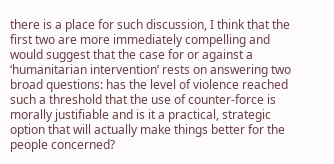there is a place for such discussion, I think that the first two are more immediately compelling and would suggest that the case for or against a ‘humanitarian intervention’ rests on answering two broad questions: has the level of violence reached such a threshold that the use of counter-force is morally justifiable and is it a practical, strategic option that will actually make things better for the people concerned?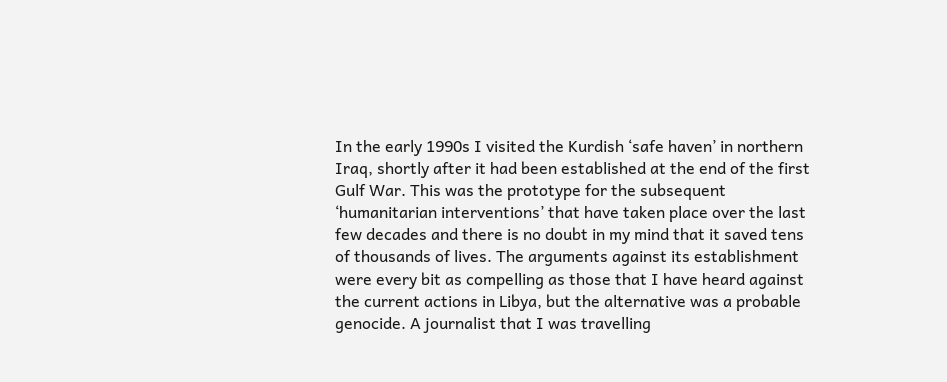In the early 1990s I visited the Kurdish ‘safe haven’ in northern Iraq, shortly after it had been established at the end of the first Gulf War. This was the prototype for the subsequent ‘humanitarian interventions’ that have taken place over the last few decades and there is no doubt in my mind that it saved tens of thousands of lives. The arguments against its establishment were every bit as compelling as those that I have heard against the current actions in Libya, but the alternative was a probable genocide. A journalist that I was travelling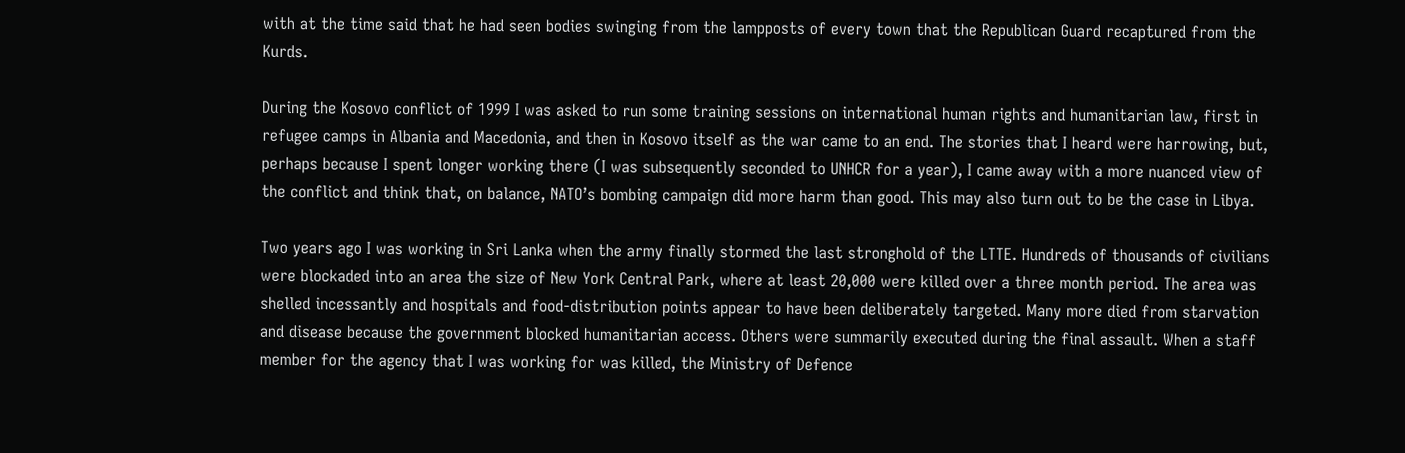with at the time said that he had seen bodies swinging from the lampposts of every town that the Republican Guard recaptured from the Kurds.

During the Kosovo conflict of 1999 I was asked to run some training sessions on international human rights and humanitarian law, first in refugee camps in Albania and Macedonia, and then in Kosovo itself as the war came to an end. The stories that I heard were harrowing, but, perhaps because I spent longer working there (I was subsequently seconded to UNHCR for a year), I came away with a more nuanced view of the conflict and think that, on balance, NATO’s bombing campaign did more harm than good. This may also turn out to be the case in Libya.

Two years ago I was working in Sri Lanka when the army finally stormed the last stronghold of the LTTE. Hundreds of thousands of civilians were blockaded into an area the size of New York Central Park, where at least 20,000 were killed over a three month period. The area was shelled incessantly and hospitals and food-distribution points appear to have been deliberately targeted. Many more died from starvation and disease because the government blocked humanitarian access. Others were summarily executed during the final assault. When a staff member for the agency that I was working for was killed, the Ministry of Defence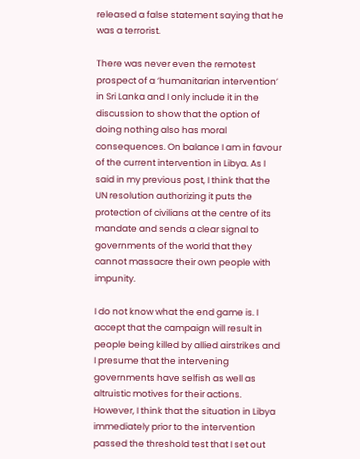released a false statement saying that he was a terrorist.

There was never even the remotest prospect of a ‘humanitarian intervention’ in Sri Lanka and I only include it in the discussion to show that the option of doing nothing also has moral consequences. On balance I am in favour of the current intervention in Libya. As I said in my previous post, I think that the UN resolution authorizing it puts the protection of civilians at the centre of its mandate and sends a clear signal to governments of the world that they cannot massacre their own people with impunity.

I do not know what the end game is. I accept that the campaign will result in people being killed by allied airstrikes and I presume that the intervening governments have selfish as well as altruistic motives for their actions. However, I think that the situation in Libya immediately prior to the intervention passed the threshold test that I set out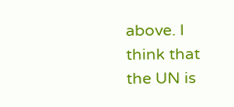above. I think that the UN is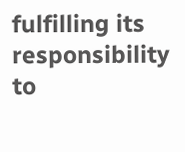fulfilling its responsibility to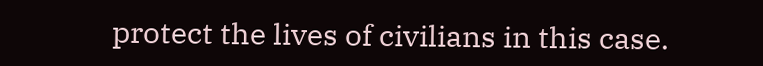protect the lives of civilians in this case.